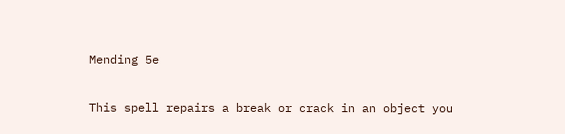Mending 5e

This spell repairs a break or crack in an object you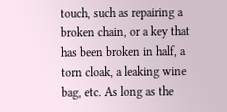touch, such as repairing a broken chain, or a key that has been broken in half, a torn cloak, a leaking wine bag, etc. As long as the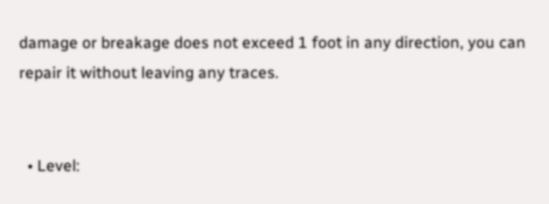damage or breakage does not exceed 1 foot in any direction, you can repair it without leaving any traces.


  • Level: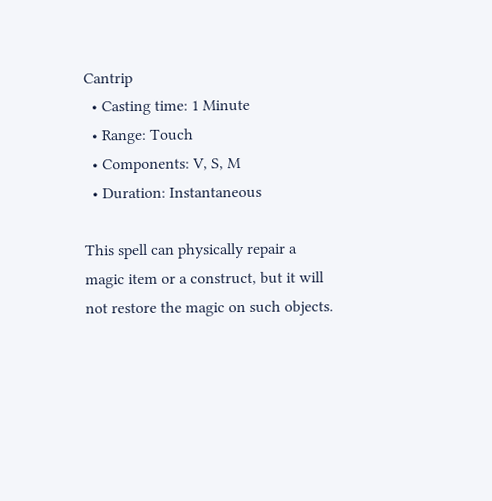Cantrip
  • Casting time: 1 Minute
  • Range: Touch
  • Components: V, S, M
  • Duration: Instantaneous

This spell can physically repair a magic item or a construct, but it will not restore the magic on such objects.